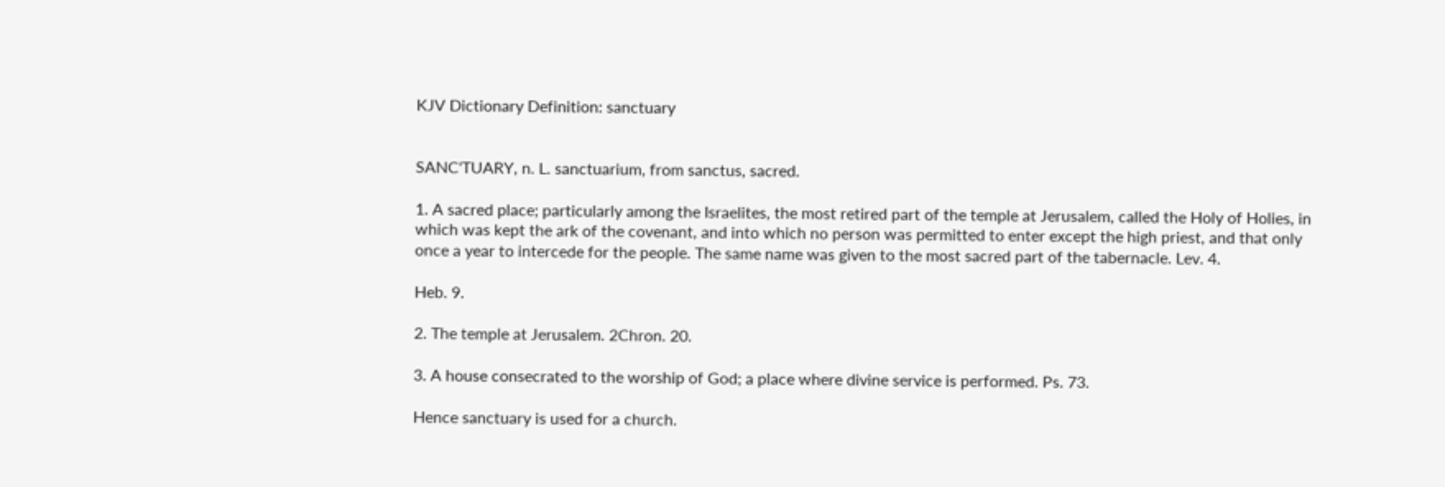KJV Dictionary Definition: sanctuary


SANC'TUARY, n. L. sanctuarium, from sanctus, sacred.

1. A sacred place; particularly among the Israelites, the most retired part of the temple at Jerusalem, called the Holy of Holies, in which was kept the ark of the covenant, and into which no person was permitted to enter except the high priest, and that only once a year to intercede for the people. The same name was given to the most sacred part of the tabernacle. Lev. 4.

Heb. 9.

2. The temple at Jerusalem. 2Chron. 20.

3. A house consecrated to the worship of God; a place where divine service is performed. Ps. 73.

Hence sanctuary is used for a church.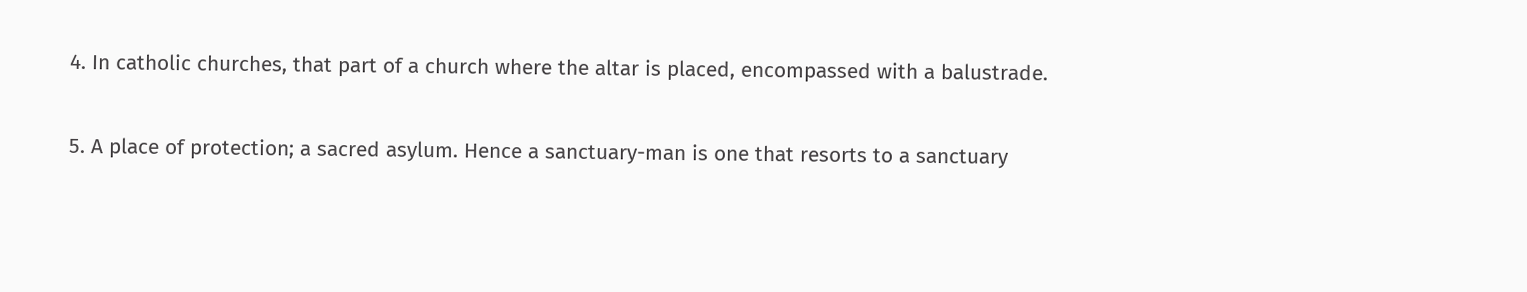4. In catholic churches, that part of a church where the altar is placed, encompassed with a balustrade.

5. A place of protection; a sacred asylum. Hence a sanctuary-man is one that resorts to a sanctuary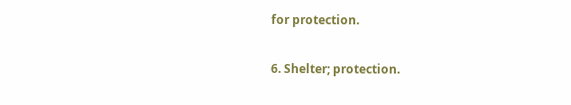for protection.

6. Shelter; protection.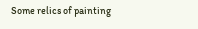Some relics of painting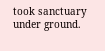took sanctuary under ground.